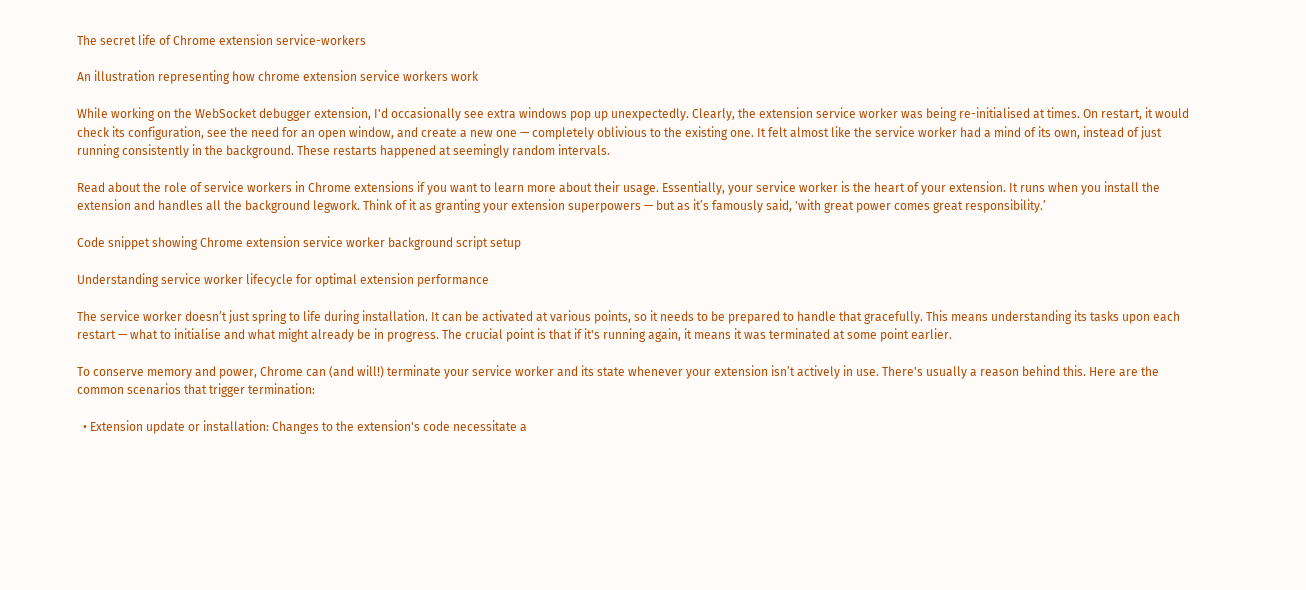The secret life of Chrome extension service-workers

An illustration representing how chrome extension service workers work

While working on the WebSocket debugger extension, I'd occasionally see extra windows pop up unexpectedly. Clearly, the extension service worker was being re-initialised at times. On restart, it would check its configuration, see the need for an open window, and create a new one — completely oblivious to the existing one. It felt almost like the service worker had a mind of its own, instead of just running consistently in the background. These restarts happened at seemingly random intervals.

Read about the role of service workers in Chrome extensions if you want to learn more about their usage. Essentially, your service worker is the heart of your extension. It runs when you install the extension and handles all the background legwork. Think of it as granting your extension superpowers — but as it’s famously said, 'with great power comes great responsibility.’

Code snippet showing Chrome extension service worker background script setup

Understanding service worker lifecycle for optimal extension performance

The service worker doesn’t just spring to life during installation. It can be activated at various points, so it needs to be prepared to handle that gracefully. This means understanding its tasks upon each restart — what to initialise and what might already be in progress. The crucial point is that if it's running again, it means it was terminated at some point earlier.

To conserve memory and power, Chrome can (and will!) terminate your service worker and its state whenever your extension isn’t actively in use. There's usually a reason behind this. Here are the common scenarios that trigger termination:

  • Extension update or installation: Changes to the extension's code necessitate a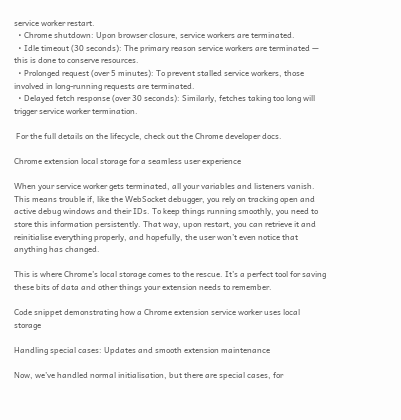service worker restart.
  • Chrome shutdown: Upon browser closure, service workers are terminated.
  • Idle timeout (30 seconds): The primary reason service workers are terminated — this is done to conserve resources.
  • Prolonged request (over 5 minutes): To prevent stalled service workers, those involved in long-running requests are terminated.
  • Delayed fetch response (over 30 seconds): Similarly, fetches taking too long will trigger service worker termination.

 For the full details on the lifecycle, check out the Chrome developer docs.

Chrome extension local storage for a seamless user experience

When your service worker gets terminated, all your variables and listeners vanish. This means trouble if, like the WebSocket debugger, you rely on tracking open and active debug windows and their IDs. To keep things running smoothly, you need to store this information persistently. That way, upon restart, you can retrieve it and reinitialise everything properly, and hopefully, the user won’t even notice that anything has changed.

This is where Chrome’s local storage comes to the rescue. It’s a perfect tool for saving these bits of data and other things your extension needs to remember.

Code snippet demonstrating how a Chrome extension service worker uses local storage

Handling special cases: Updates and smooth extension maintenance

Now, we’ve handled normal initialisation, but there are special cases, for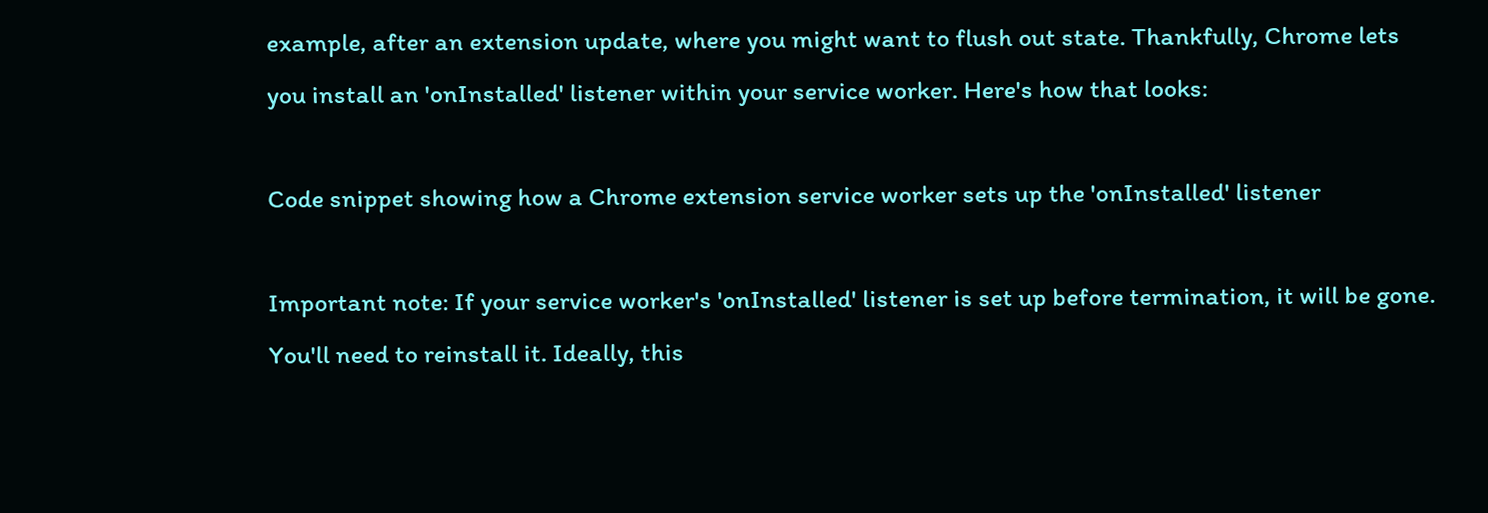example, after an extension update, where you might want to flush out state. Thankfully, Chrome lets you install an 'onInstalled' listener within your service worker. Here's how that looks:

Code snippet showing how a Chrome extension service worker sets up the 'onInstalled' listener

Important note: If your service worker's 'onInstalled' listener is set up before termination, it will be gone. You'll need to reinstall it. Ideally, this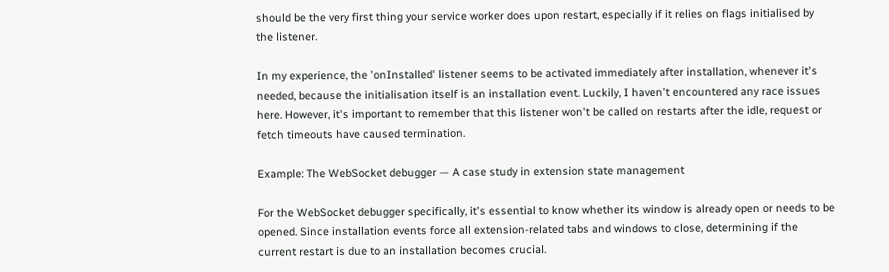should be the very first thing your service worker does upon restart, especially if it relies on flags initialised by the listener.

In my experience, the 'onInstalled' listener seems to be activated immediately after installation, whenever it's needed, because the initialisation itself is an installation event. Luckily, I haven't encountered any race issues here. However, it's important to remember that this listener won't be called on restarts after the idle, request or fetch timeouts have caused termination.

Example: The WebSocket debugger — A case study in extension state management

For the WebSocket debugger specifically, it's essential to know whether its window is already open or needs to be opened. Since installation events force all extension-related tabs and windows to close, determining if the current restart is due to an installation becomes crucial.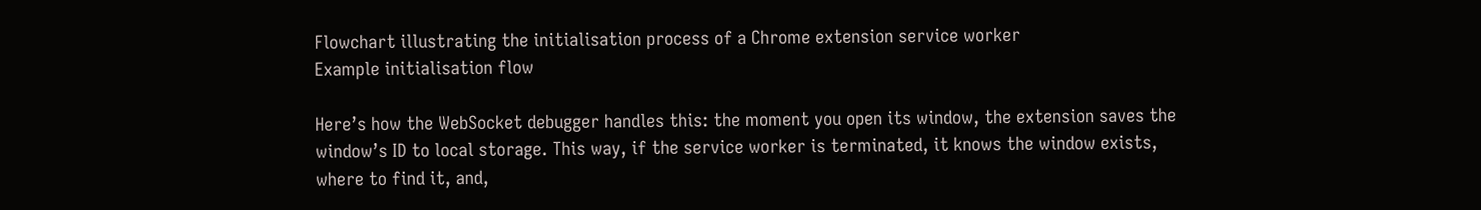Flowchart illustrating the initialisation process of a Chrome extension service worker
Example initialisation flow

Here’s how the WebSocket debugger handles this: the moment you open its window, the extension saves the window’s ID to local storage. This way, if the service worker is terminated, it knows the window exists, where to find it, and,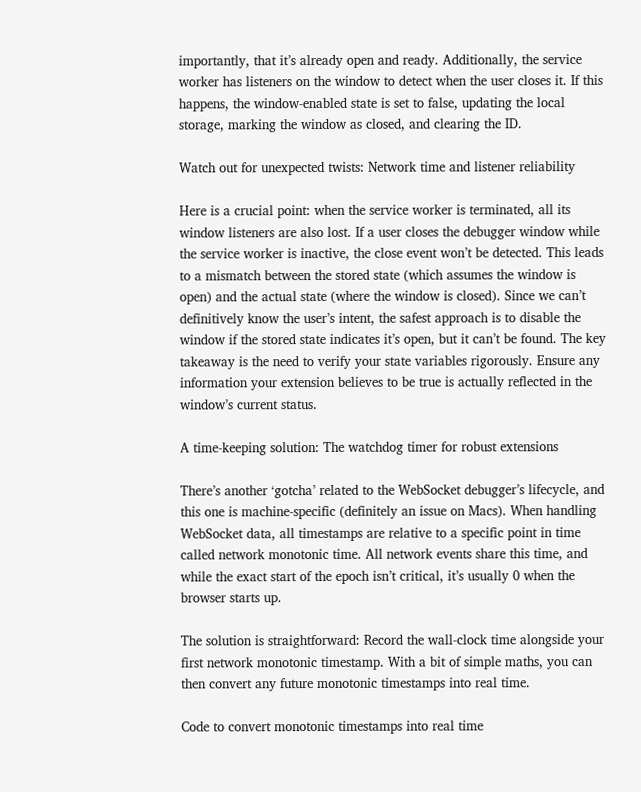importantly, that it’s already open and ready. Additionally, the service worker has listeners on the window to detect when the user closes it. If this happens, the window-enabled state is set to false, updating the local storage, marking the window as closed, and clearing the ID.

Watch out for unexpected twists: Network time and listener reliability

Here is a crucial point: when the service worker is terminated, all its window listeners are also lost. If a user closes the debugger window while the service worker is inactive, the close event won’t be detected. This leads to a mismatch between the stored state (which assumes the window is open) and the actual state (where the window is closed). Since we can’t definitively know the user’s intent, the safest approach is to disable the window if the stored state indicates it’s open, but it can’t be found. The key takeaway is the need to verify your state variables rigorously. Ensure any information your extension believes to be true is actually reflected in the window’s current status.

A time-keeping solution: The watchdog timer for robust extensions

There’s another ‘gotcha’ related to the WebSocket debugger’s lifecycle, and this one is machine-specific (definitely an issue on Macs). When handling WebSocket data, all timestamps are relative to a specific point in time called network monotonic time. All network events share this time, and while the exact start of the epoch isn’t critical, it’s usually 0 when the browser starts up.

The solution is straightforward: Record the wall-clock time alongside your first network monotonic timestamp. With a bit of simple maths, you can then convert any future monotonic timestamps into real time.

Code to convert monotonic timestamps into real time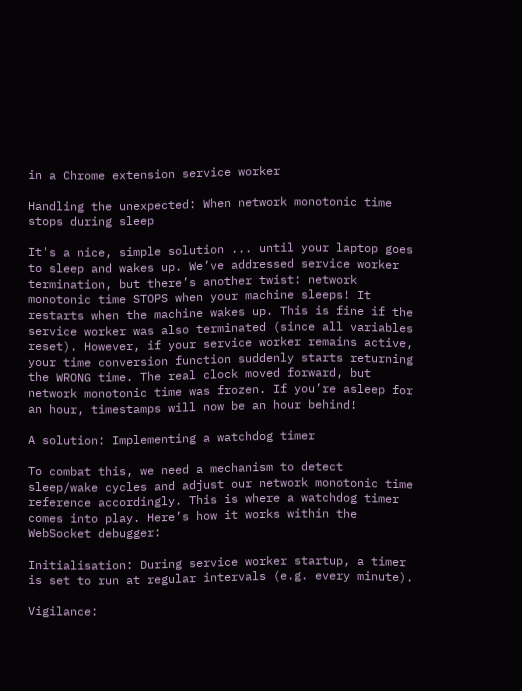in a Chrome extension service worker

Handling the unexpected: When network monotonic time stops during sleep

It's a nice, simple solution ... until your laptop goes to sleep and wakes up. We’ve addressed service worker termination, but there’s another twist: network monotonic time STOPS when your machine sleeps! It restarts when the machine wakes up. This is fine if the service worker was also terminated (since all variables reset). However, if your service worker remains active, your time conversion function suddenly starts returning the WRONG time. The real clock moved forward, but network monotonic time was frozen. If you’re asleep for an hour, timestamps will now be an hour behind!

A solution: Implementing a watchdog timer

To combat this, we need a mechanism to detect sleep/wake cycles and adjust our network monotonic time reference accordingly. This is where a watchdog timer comes into play. Here’s how it works within the WebSocket debugger:

Initialisation: During service worker startup, a timer is set to run at regular intervals (e.g. every minute).

Vigilance: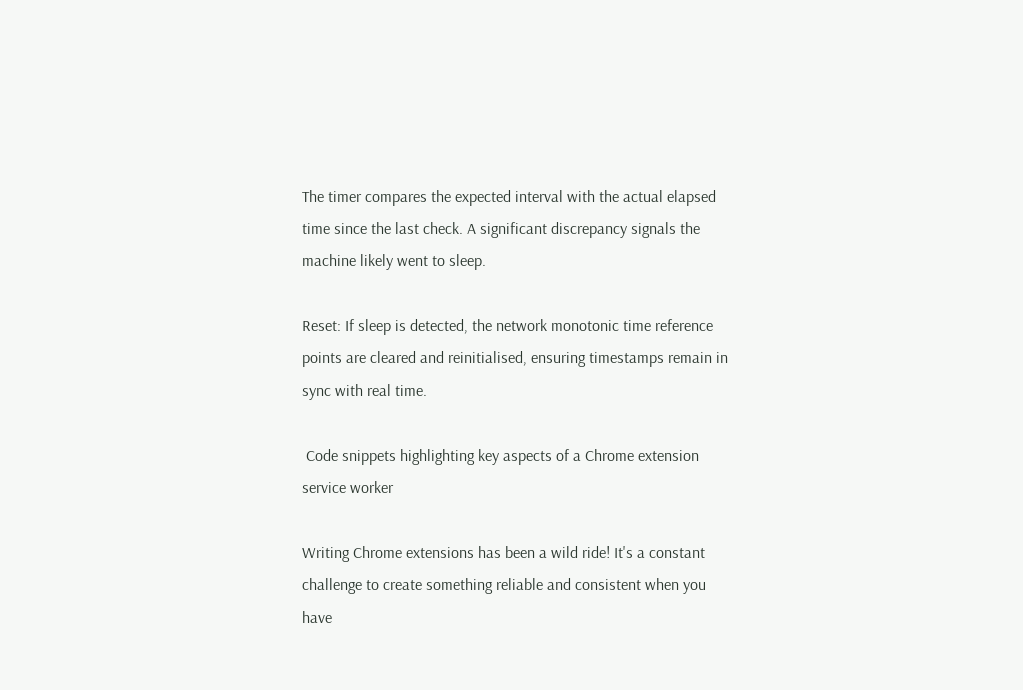The timer compares the expected interval with the actual elapsed time since the last check. A significant discrepancy signals the machine likely went to sleep.

Reset: If sleep is detected, the network monotonic time reference points are cleared and reinitialised, ensuring timestamps remain in sync with real time.

 Code snippets highlighting key aspects of a Chrome extension service worker

Writing Chrome extensions has been a wild ride! It's a constant challenge to create something reliable and consistent when you have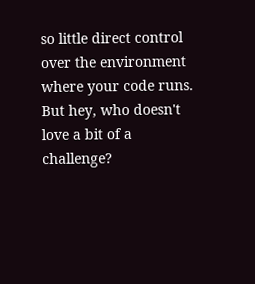so little direct control over the environment where your code runs. But hey, who doesn't love a bit of a challenge?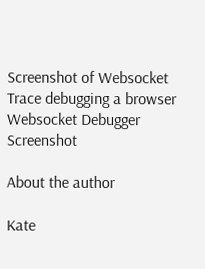Screenshot of Websocket Trace debugging a browser
Websocket Debugger Screenshot

About the author

Kate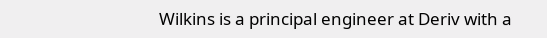Wilkins is a principal engineer at Deriv with a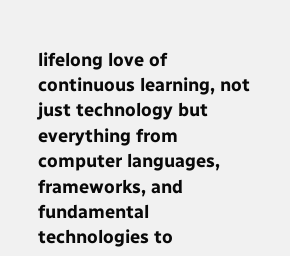lifelong love of continuous learning, not just technology but everything from computer languages, frameworks, and fundamental technologies to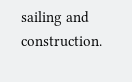sailing and construction.